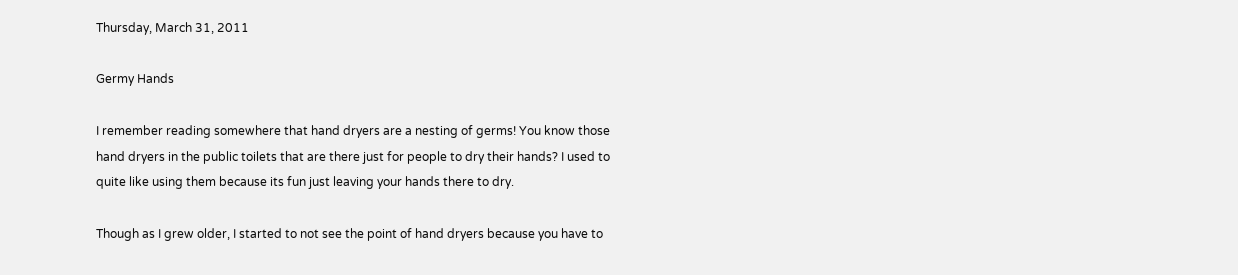Thursday, March 31, 2011

Germy Hands

I remember reading somewhere that hand dryers are a nesting of germs! You know those hand dryers in the public toilets that are there just for people to dry their hands? I used to quite like using them because its fun just leaving your hands there to dry.

Though as I grew older, I started to not see the point of hand dryers because you have to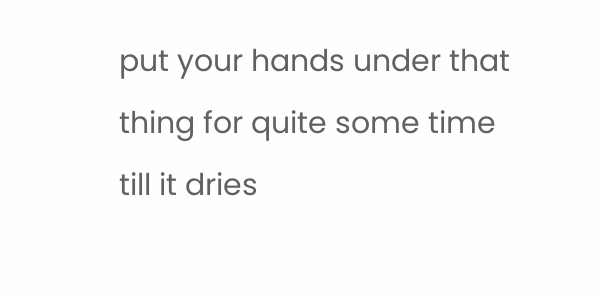put your hands under that thing for quite some time till it dries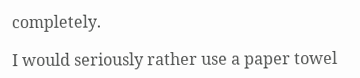completely.

I would seriously rather use a paper towel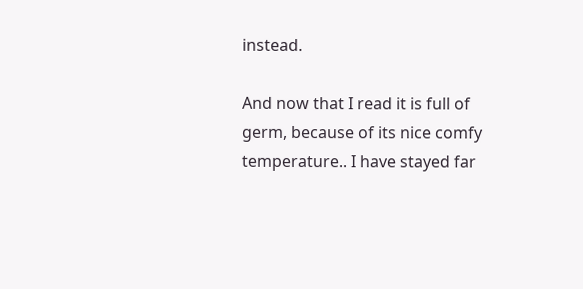instead.

And now that I read it is full of germ, because of its nice comfy temperature.. I have stayed far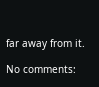far away from it.

No comments: